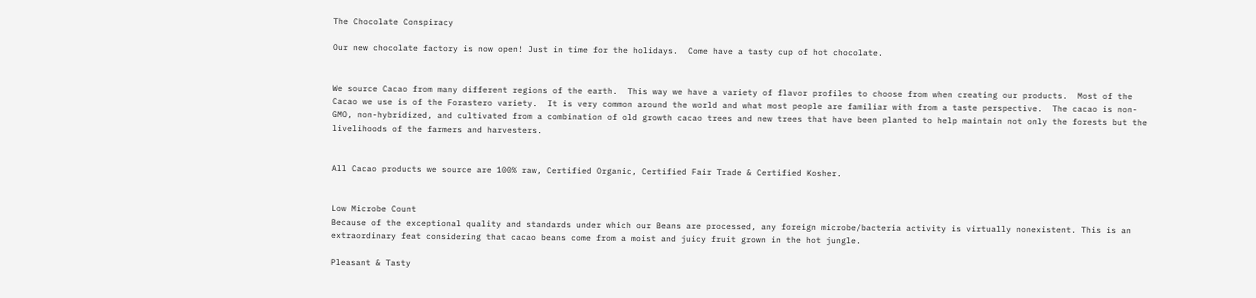The Chocolate Conspiracy

Our new chocolate factory is now open! Just in time for the holidays.  Come have a tasty cup of hot chocolate.


We source Cacao from many different regions of the earth.  This way we have a variety of flavor profiles to choose from when creating our products.  Most of the Cacao we use is of the Forastero variety.  It is very common around the world and what most people are familiar with from a taste perspective.  The cacao is non-GMO, non-hybridized, and cultivated from a combination of old growth cacao trees and new trees that have been planted to help maintain not only the forests but the livelihoods of the farmers and harvesters.


All Cacao products we source are 100% raw, Certified Organic, Certified Fair Trade & Certified Kosher.


Low Microbe Count
Because of the exceptional quality and standards under which our Beans are processed, any foreign microbe/bacteria activity is virtually nonexistent. This is an extraordinary feat considering that cacao beans come from a moist and juicy fruit grown in the hot jungle.

Pleasant & Tasty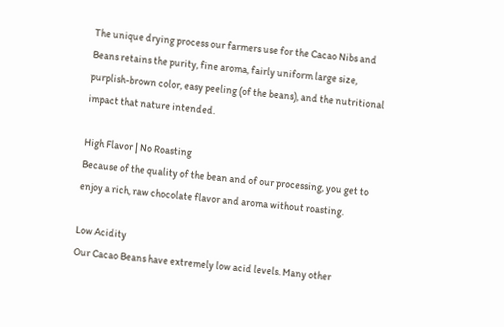The unique drying process our farmers use for the Cacao Nibs and Beans retains the purity, fine aroma, fairly uniform large size, purplish-brown color, easy peeling (of the beans), and the nutritional impact that nature intended.

High Flavor | No Roasting
Because of the quality of the bean and of our processing, you get to enjoy a rich, raw chocolate flavor and aroma without roasting.

Low Acidity
Our Cacao Beans have extremely low acid levels. Many other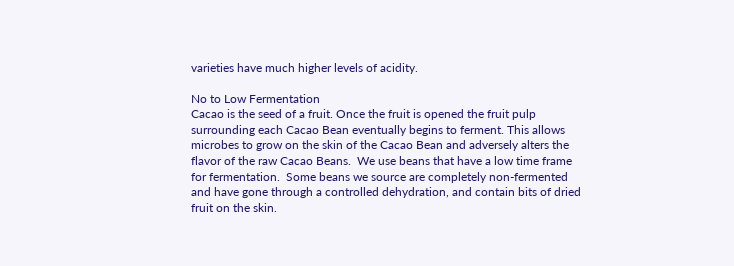varieties have much higher levels of acidity.

No to Low Fermentation
Cacao is the seed of a fruit. Once the fruit is opened the fruit pulp surrounding each Cacao Bean eventually begins to ferment. This allows microbes to grow on the skin of the Cacao Bean and adversely alters the flavor of the raw Cacao Beans.  We use beans that have a low time frame for fermentation.  Some beans we source are completely non-fermented and have gone through a controlled dehydration, and contain bits of dried fruit on the skin.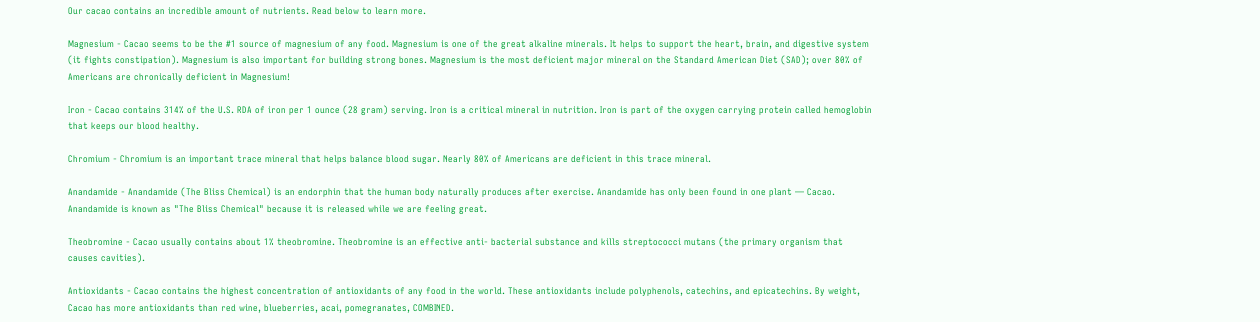Our cacao contains an incredible amount of nutrients. Read below to learn more.

Magnesium - Cacao seems to be the #1 source of magnesium of any food. Magnesium is one of the great alkaline minerals. It helps to support the heart, brain, and digestive system (it fights constipation). Magnesium is also important for building strong bones. Magnesium is the most deficient major mineral on the Standard American Diet (SAD); over 80% of Americans are chronically deficient in Magnesium!

Iron - Cacao contains 314% of the U.S. RDA of iron per 1 ounce (28 gram) serving. Iron is a critical mineral in nutrition. Iron is part of the oxygen carrying protein called hemoglobin that keeps our blood healthy.

Chromium - Chromium is an important trace mineral that helps balance blood sugar. Nearly 80% of Americans are deficient in this trace mineral.

Anandamide - Anandamide (The Bliss Chemical) is an endorphin that the human body naturally produces after exercise. Anandamide has only been found in one plant — Cacao. Anandamide is known as "The Bliss Chemical" because it is released while we are feeling great.

Theobromine - Cacao usually contains about 1% theobromine. Theobromine is an effective anti- bacterial substance and kills streptococci mutans (the primary organism that causes cavities).

Antioxidants - Cacao contains the highest concentration of antioxidants of any food in the world. These antioxidants include polyphenols, catechins, and epicatechins. By weight, Cacao has more antioxidants than red wine, blueberries, acai, pomegranates, COMBINED.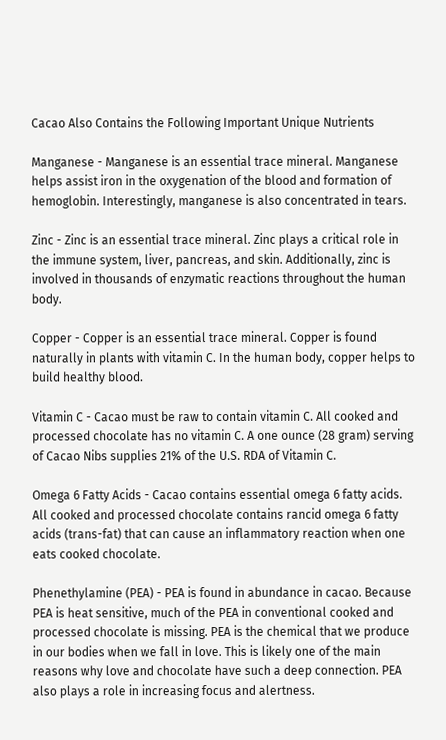Cacao Also Contains the Following Important Unique Nutrients

Manganese - Manganese is an essential trace mineral. Manganese helps assist iron in the oxygenation of the blood and formation of hemoglobin. Interestingly, manganese is also concentrated in tears.

Zinc - Zinc is an essential trace mineral. Zinc plays a critical role in the immune system, liver, pancreas, and skin. Additionally, zinc is involved in thousands of enzymatic reactions throughout the human body.

Copper - Copper is an essential trace mineral. Copper is found naturally in plants with vitamin C. In the human body, copper helps to build healthy blood.

Vitamin C - Cacao must be raw to contain vitamin C. All cooked and processed chocolate has no vitamin C. A one ounce (28 gram) serving of Cacao Nibs supplies 21% of the U.S. RDA of Vitamin C.

Omega 6 Fatty Acids - Cacao contains essential omega 6 fatty acids. All cooked and processed chocolate contains rancid omega 6 fatty acids (trans-fat) that can cause an inflammatory reaction when one eats cooked chocolate.

Phenethylamine (PEA) - PEA is found in abundance in cacao. Because PEA is heat sensitive, much of the PEA in conventional cooked and processed chocolate is missing. PEA is the chemical that we produce in our bodies when we fall in love. This is likely one of the main reasons why love and chocolate have such a deep connection. PEA also plays a role in increasing focus and alertness.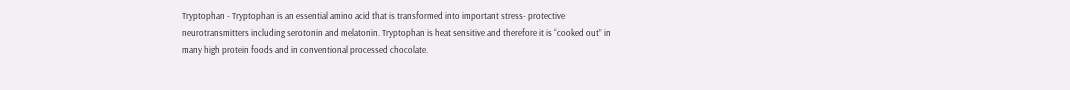Tryptophan - Tryptophan is an essential amino acid that is transformed into important stress- protective neurotransmitters including serotonin and melatonin. Tryptophan is heat sensitive and therefore it is “cooked out” in many high protein foods and in conventional processed chocolate.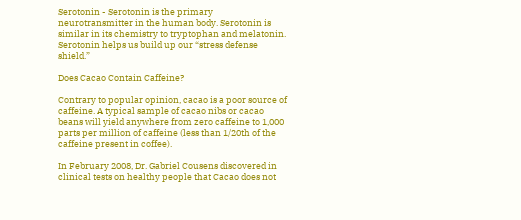Serotonin - Serotonin is the primary neurotransmitter in the human body. Serotonin is similar in its chemistry to tryptophan and melatonin. Serotonin helps us build up our “stress defense shield.”

Does Cacao Contain Caffeine?

Contrary to popular opinion, cacao is a poor source of caffeine. A typical sample of cacao nibs or cacao beans will yield anywhere from zero caffeine to 1,000 parts per million of caffeine (less than 1/20th of the caffeine present in coffee).

In February 2008, Dr. Gabriel Cousens discovered in clinical tests on healthy people that Cacao does not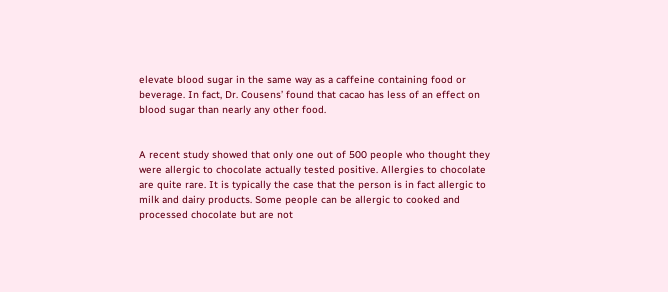elevate blood sugar in the same way as a caffeine containing food or beverage. In fact, Dr. Cousens’ found that cacao has less of an effect on blood sugar than nearly any other food.


A recent study showed that only one out of 500 people who thought they were allergic to chocolate actually tested positive. Allergies to chocolate are quite rare. It is typically the case that the person is in fact allergic to milk and dairy products. Some people can be allergic to cooked and processed chocolate but are not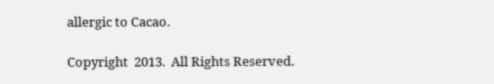allergic to Cacao.

Copyright  2013.  All Rights Reserved.